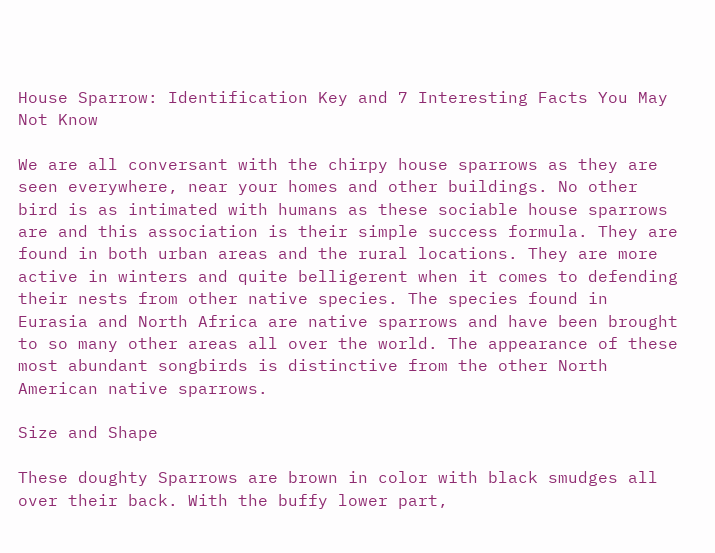House Sparrow: Identification Key and 7 Interesting Facts You May Not Know

We are all conversant with the chirpy house sparrows as they are seen everywhere, near your homes and other buildings. No other bird is as intimated with humans as these sociable house sparrows are and this association is their simple success formula. They are found in both urban areas and the rural locations. They are more active in winters and quite belligerent when it comes to defending their nests from other native species. The species found in Eurasia and North Africa are native sparrows and have been brought to so many other areas all over the world. The appearance of these most abundant songbirds is distinctive from the other North American native sparrows.

Size and Shape

These doughty Sparrows are brown in color with black smudges all over their back. With the buffy lower part,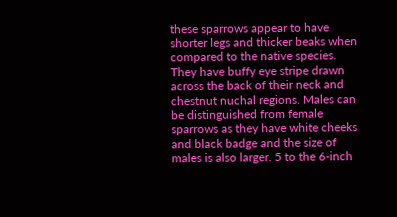these sparrows appear to have shorter legs and thicker beaks when compared to the native species. They have buffy eye stripe drawn across the back of their neck and chestnut nuchal regions. Males can be distinguished from female sparrows as they have white cheeks and black badge and the size of males is also larger. 5 to the 6-inch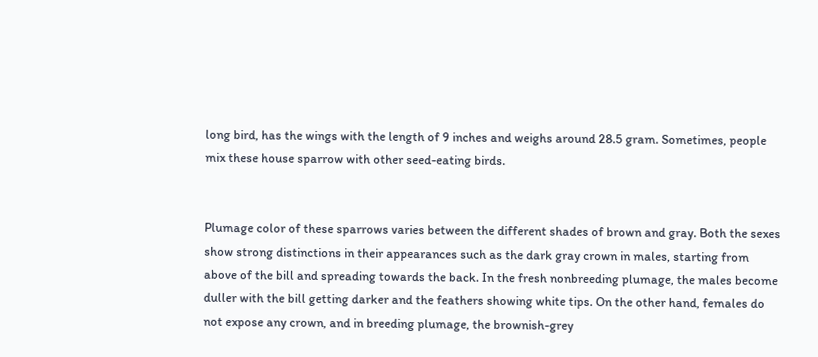long bird, has the wings with the length of 9 inches and weighs around 28.5 gram. Sometimes, people mix these house sparrow with other seed-eating birds.


Plumage color of these sparrows varies between the different shades of brown and gray. Both the sexes show strong distinctions in their appearances such as the dark gray crown in males, starting from above of the bill and spreading towards the back. In the fresh nonbreeding plumage, the males become duller with the bill getting darker and the feathers showing white tips. On the other hand, females do not expose any crown, and in breeding plumage, the brownish-grey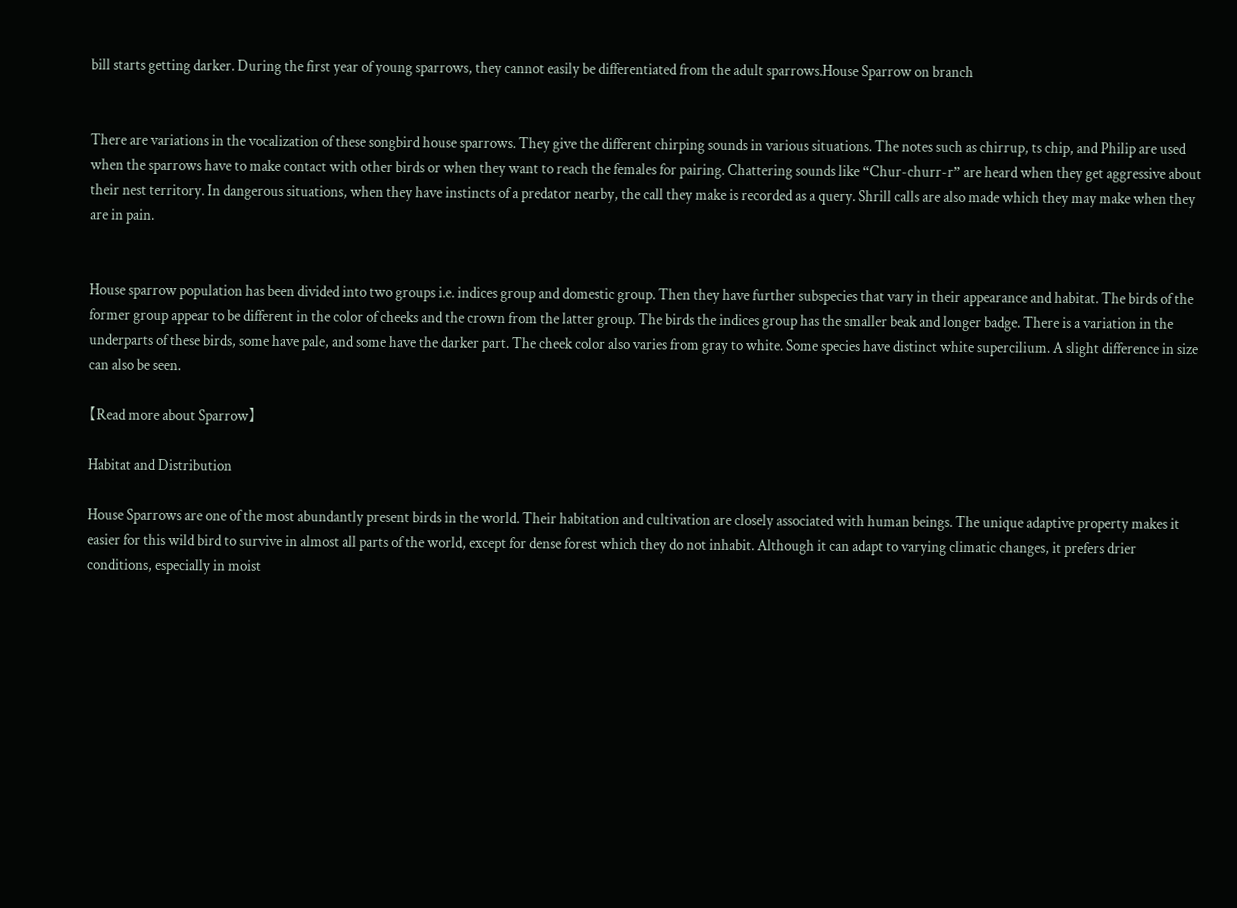bill starts getting darker. During the first year of young sparrows, they cannot easily be differentiated from the adult sparrows.House Sparrow on branch


There are variations in the vocalization of these songbird house sparrows. They give the different chirping sounds in various situations. The notes such as chirrup, ts chip, and Philip are used when the sparrows have to make contact with other birds or when they want to reach the females for pairing. Chattering sounds like “Chur-churr-r” are heard when they get aggressive about their nest territory. In dangerous situations, when they have instincts of a predator nearby, the call they make is recorded as a query. Shrill calls are also made which they may make when they are in pain.


House sparrow population has been divided into two groups i.e. indices group and domestic group. Then they have further subspecies that vary in their appearance and habitat. The birds of the former group appear to be different in the color of cheeks and the crown from the latter group. The birds the indices group has the smaller beak and longer badge. There is a variation in the underparts of these birds, some have pale, and some have the darker part. The cheek color also varies from gray to white. Some species have distinct white supercilium. A slight difference in size can also be seen.

【Read more about Sparrow】

Habitat and Distribution

House Sparrows are one of the most abundantly present birds in the world. Their habitation and cultivation are closely associated with human beings. The unique adaptive property makes it easier for this wild bird to survive in almost all parts of the world, except for dense forest which they do not inhabit. Although it can adapt to varying climatic changes, it prefers drier conditions, especially in moist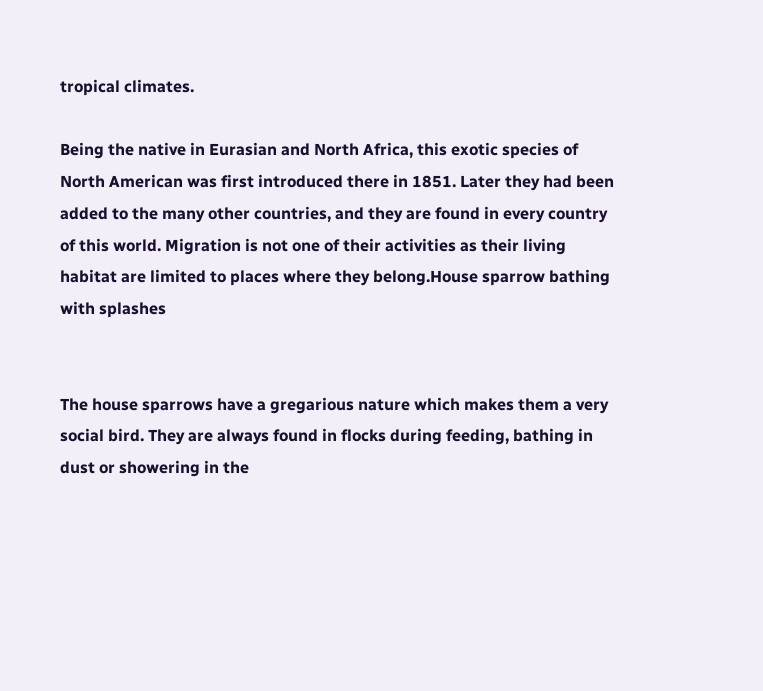tropical climates.

Being the native in Eurasian and North Africa, this exotic species of North American was first introduced there in 1851. Later they had been added to the many other countries, and they are found in every country of this world. Migration is not one of their activities as their living habitat are limited to places where they belong.House sparrow bathing with splashes


The house sparrows have a gregarious nature which makes them a very social bird. They are always found in flocks during feeding, bathing in dust or showering in the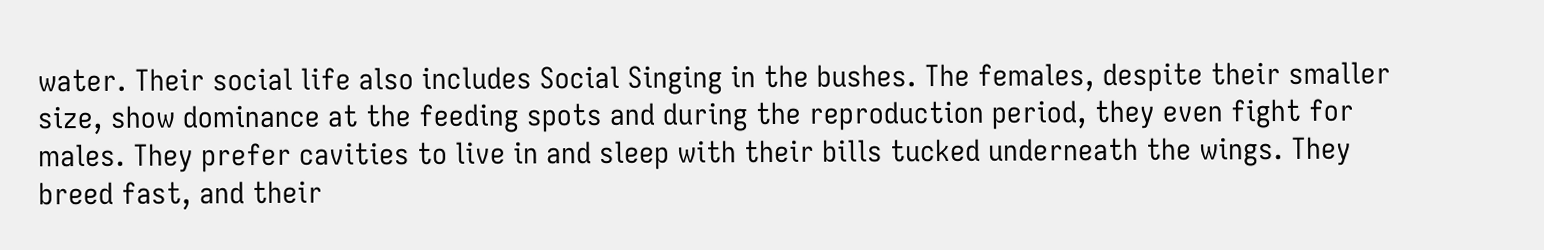water. Their social life also includes Social Singing in the bushes. The females, despite their smaller size, show dominance at the feeding spots and during the reproduction period, they even fight for males. They prefer cavities to live in and sleep with their bills tucked underneath the wings. They breed fast, and their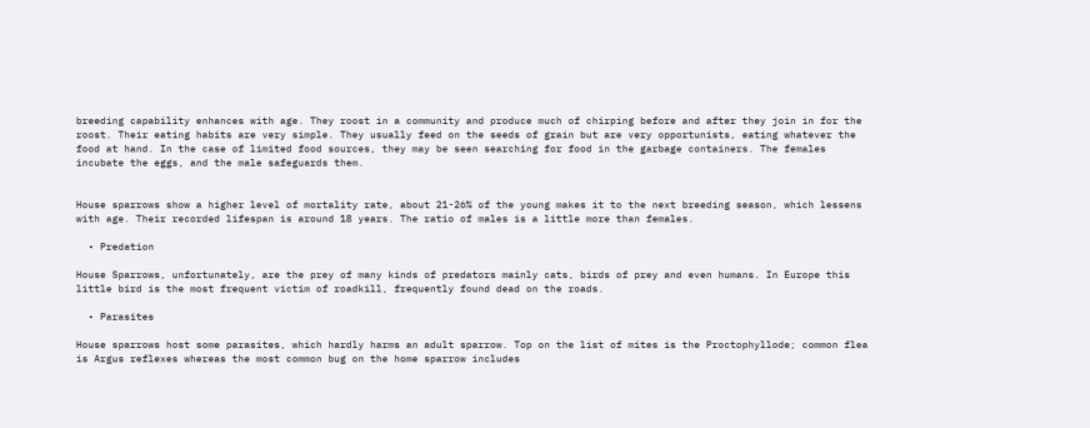breeding capability enhances with age. They roost in a community and produce much of chirping before and after they join in for the roost. Their eating habits are very simple. They usually feed on the seeds of grain but are very opportunists, eating whatever the food at hand. In the case of limited food sources, they may be seen searching for food in the garbage containers. The females incubate the eggs, and the male safeguards them.


House sparrows show a higher level of mortality rate, about 21-26% of the young makes it to the next breeding season, which lessens with age. Their recorded lifespan is around 18 years. The ratio of males is a little more than females.

  • Predation

House Sparrows, unfortunately, are the prey of many kinds of predators mainly cats, birds of prey and even humans. In Europe this little bird is the most frequent victim of roadkill, frequently found dead on the roads.

  • Parasites

House sparrows host some parasites, which hardly harms an adult sparrow. Top on the list of mites is the Proctophyllode; common flea is Argus reflexes whereas the most common bug on the home sparrow includes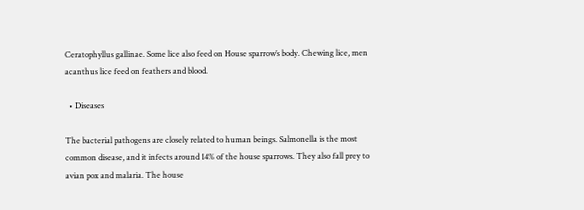Ceratophyllus gallinae. Some lice also feed on House sparrow’s body. Chewing lice, men acanthus lice feed on feathers and blood.

  • Diseases

The bacterial pathogens are closely related to human beings. Salmonella is the most common disease, and it infects around 14% of the house sparrows. They also fall prey to avian pox and malaria. The house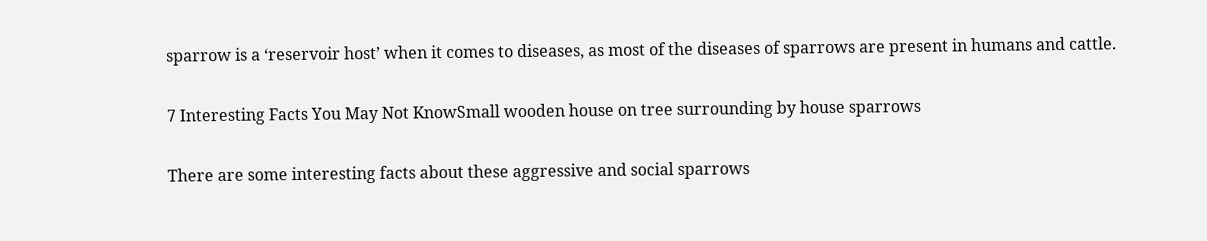sparrow is a ‘reservoir host’ when it comes to diseases, as most of the diseases of sparrows are present in humans and cattle.

7 Interesting Facts You May Not KnowSmall wooden house on tree surrounding by house sparrows

There are some interesting facts about these aggressive and social sparrows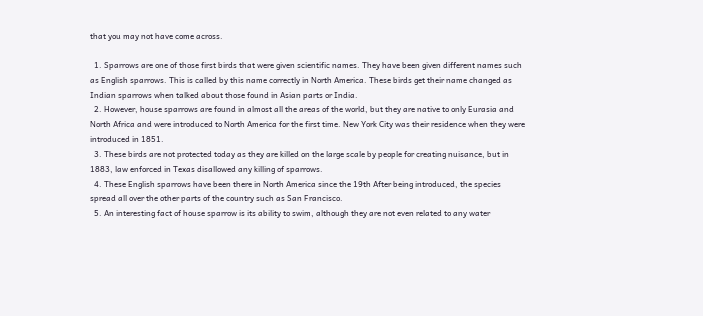that you may not have come across.

  1. Sparrows are one of those first birds that were given scientific names. They have been given different names such as English sparrows. This is called by this name correctly in North America. These birds get their name changed as Indian sparrows when talked about those found in Asian parts or India.
  2. However, house sparrows are found in almost all the areas of the world, but they are native to only Eurasia and North Africa and were introduced to North America for the first time. New York City was their residence when they were introduced in 1851.
  3. These birds are not protected today as they are killed on the large scale by people for creating nuisance, but in 1883, law enforced in Texas disallowed any killing of sparrows.
  4. These English sparrows have been there in North America since the 19th After being introduced, the species spread all over the other parts of the country such as San Francisco.
  5. An interesting fact of house sparrow is its ability to swim, although they are not even related to any water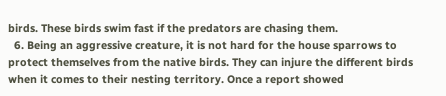birds. These birds swim fast if the predators are chasing them.
  6. Being an aggressive creature, it is not hard for the house sparrows to protect themselves from the native birds. They can injure the different birds when it comes to their nesting territory. Once a report showed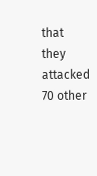that they attacked 70 other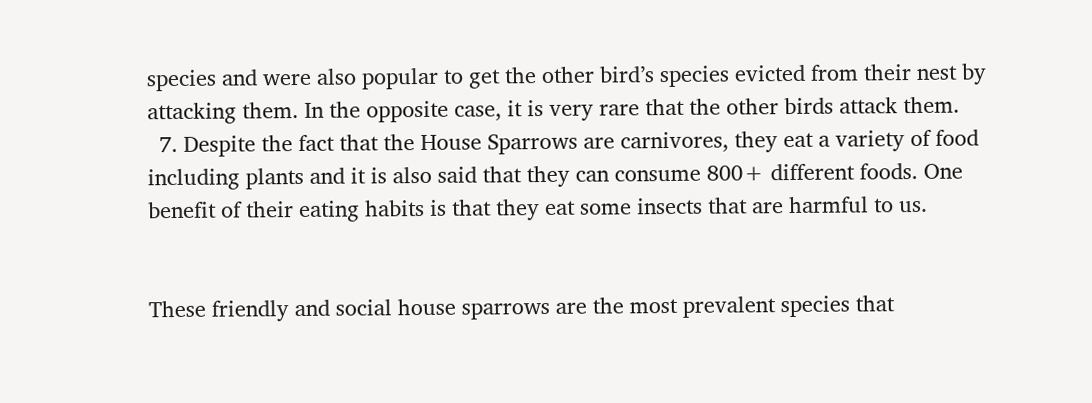species and were also popular to get the other bird’s species evicted from their nest by attacking them. In the opposite case, it is very rare that the other birds attack them.
  7. Despite the fact that the House Sparrows are carnivores, they eat a variety of food including plants and it is also said that they can consume 800+ different foods. One benefit of their eating habits is that they eat some insects that are harmful to us.


These friendly and social house sparrows are the most prevalent species that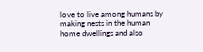love to live among humans by making nests in the human home dwellings and also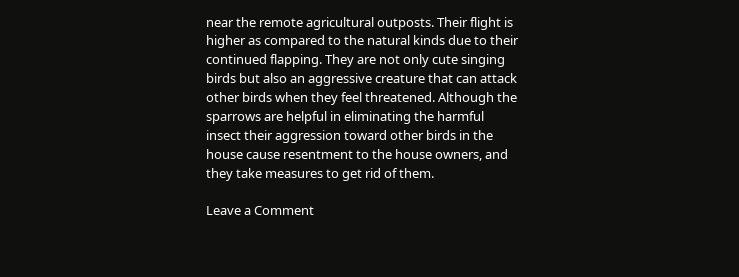near the remote agricultural outposts. Their flight is higher as compared to the natural kinds due to their continued flapping. They are not only cute singing birds but also an aggressive creature that can attack other birds when they feel threatened. Although the sparrows are helpful in eliminating the harmful insect their aggression toward other birds in the house cause resentment to the house owners, and they take measures to get rid of them.

Leave a Comment